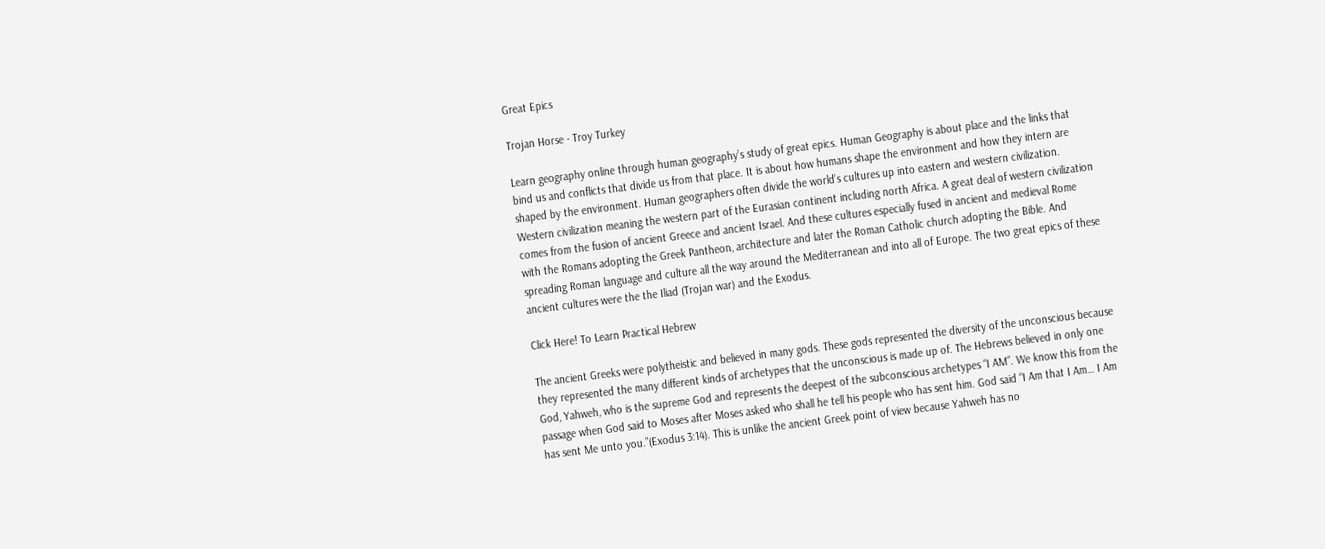Great Epics

Trojan Horse - Troy Turkey

Learn geography online through human geography’s study of great epics. Human Geography is about place and the links that bind us and conflicts that divide us from that place. It is about how humans shape the environment and how they intern are shaped by the environment. Human geographers often divide the world’s cultures up into eastern and western civilization. Western civilization meaning the western part of the Eurasian continent including north Africa. A great deal of western civilization comes from the fusion of ancient Greece and ancient Israel. And these cultures especially fused in ancient and medieval Rome with the Romans adopting the Greek Pantheon, architecture and later the Roman Catholic church adopting the Bible. And spreading Roman language and culture all the way around the Mediterranean and into all of Europe. The two great epics of these ancient cultures were the the Iliad (Trojan war) and the Exodus.

Click Here! To Learn Practical Hebrew

The ancient Greeks were polytheistic and believed in many gods. These gods represented the diversity of the unconscious because they represented the many different kinds of archetypes that the unconscious is made up of. The Hebrews believed in only one God, Yahweh, who is the supreme God and represents the deepest of the subconscious archetypes “I AM”. We know this from the passage when God said to Moses after Moses asked who shall he tell his people who has sent him. God said “I Am that I Am… I Am has sent Me unto you.”(Exodus 3:14). This is unlike the ancient Greek point of view because Yahweh has no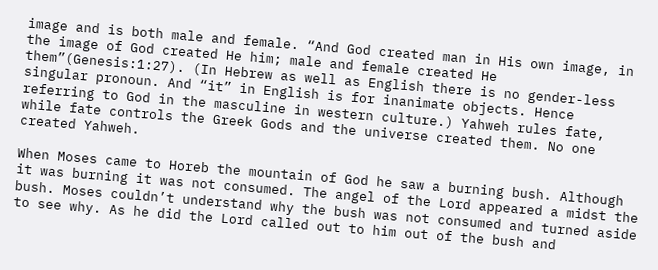image and is both male and female. “And God created man in His own image, in the image of God created He him; male and female created He them”(Genesis:1:27). (In Hebrew as well as English there is no gender-less singular pronoun. And “it” in English is for inanimate objects. Hence referring to God in the masculine in western culture.) Yahweh rules fate, while fate controls the Greek Gods and the universe created them. No one created Yahweh.

When Moses came to Horeb the mountain of God he saw a burning bush. Although it was burning it was not consumed. The angel of the Lord appeared a midst the bush. Moses couldn’t understand why the bush was not consumed and turned aside to see why. As he did the Lord called out to him out of the bush and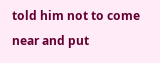told him not to come near and put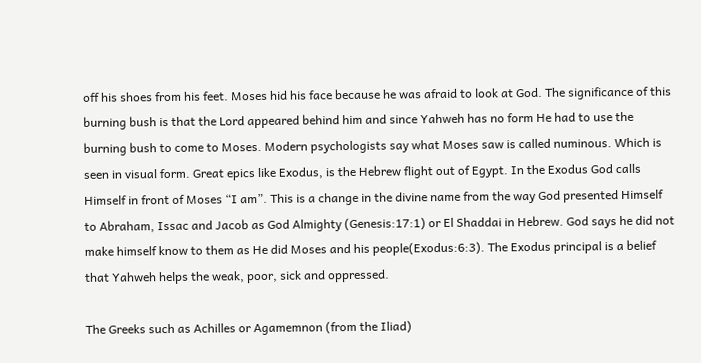off his shoes from his feet. Moses hid his face because he was afraid to look at God. The significance of this burning bush is that the Lord appeared behind him and since Yahweh has no form He had to use the burning bush to come to Moses. Modern psychologists say what Moses saw is called numinous. Which is seen in visual form. Great epics like Exodus, is the Hebrew flight out of Egypt. In the Exodus God calls Himself in front of Moses “I am”. This is a change in the divine name from the way God presented Himself to Abraham, Issac and Jacob as God Almighty (Genesis:17:1) or El Shaddai in Hebrew. God says he did not make himself know to them as He did Moses and his people(Exodus:6:3). The Exodus principal is a belief that Yahweh helps the weak, poor, sick and oppressed.

The Greeks such as Achilles or Agamemnon (from the Iliad)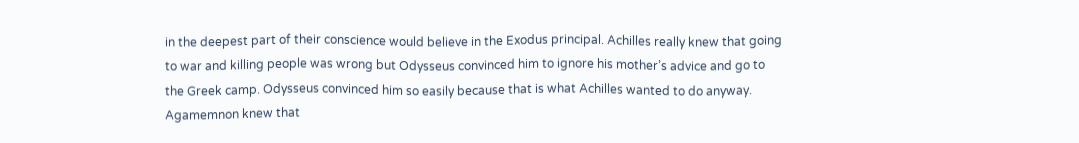in the deepest part of their conscience would believe in the Exodus principal. Achilles really knew that going to war and killing people was wrong but Odysseus convinced him to ignore his mother’s advice and go to the Greek camp. Odysseus convinced him so easily because that is what Achilles wanted to do anyway. Agamemnon knew that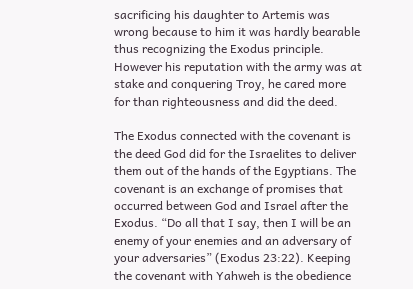sacrificing his daughter to Artemis was wrong because to him it was hardly bearable thus recognizing the Exodus principle. However his reputation with the army was at stake and conquering Troy, he cared more for than righteousness and did the deed.

The Exodus connected with the covenant is the deed God did for the Israelites to deliver them out of the hands of the Egyptians. The covenant is an exchange of promises that occurred between God and Israel after the Exodus. “Do all that I say, then I will be an enemy of your enemies and an adversary of your adversaries” (Exodus 23:22). Keeping the covenant with Yahweh is the obedience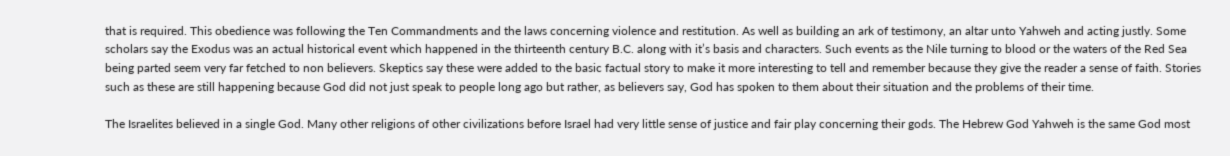that is required. This obedience was following the Ten Commandments and the laws concerning violence and restitution. As well as building an ark of testimony, an altar unto Yahweh and acting justly. Some scholars say the Exodus was an actual historical event which happened in the thirteenth century B.C. along with it’s basis and characters. Such events as the Nile turning to blood or the waters of the Red Sea being parted seem very far fetched to non believers. Skeptics say these were added to the basic factual story to make it more interesting to tell and remember because they give the reader a sense of faith. Stories such as these are still happening because God did not just speak to people long ago but rather, as believers say, God has spoken to them about their situation and the problems of their time.

The Israelites believed in a single God. Many other religions of other civilizations before Israel had very little sense of justice and fair play concerning their gods. The Hebrew God Yahweh is the same God most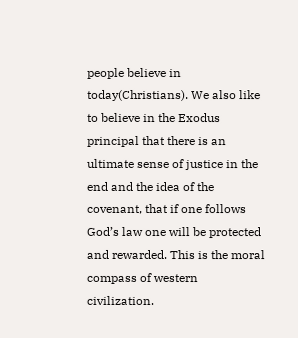people believe in today(Christians). We also like to believe in the Exodus principal that there is an ultimate sense of justice in the end and the idea of the covenant, that if one follows God’s law one will be protected and rewarded. This is the moral compass of western civilization.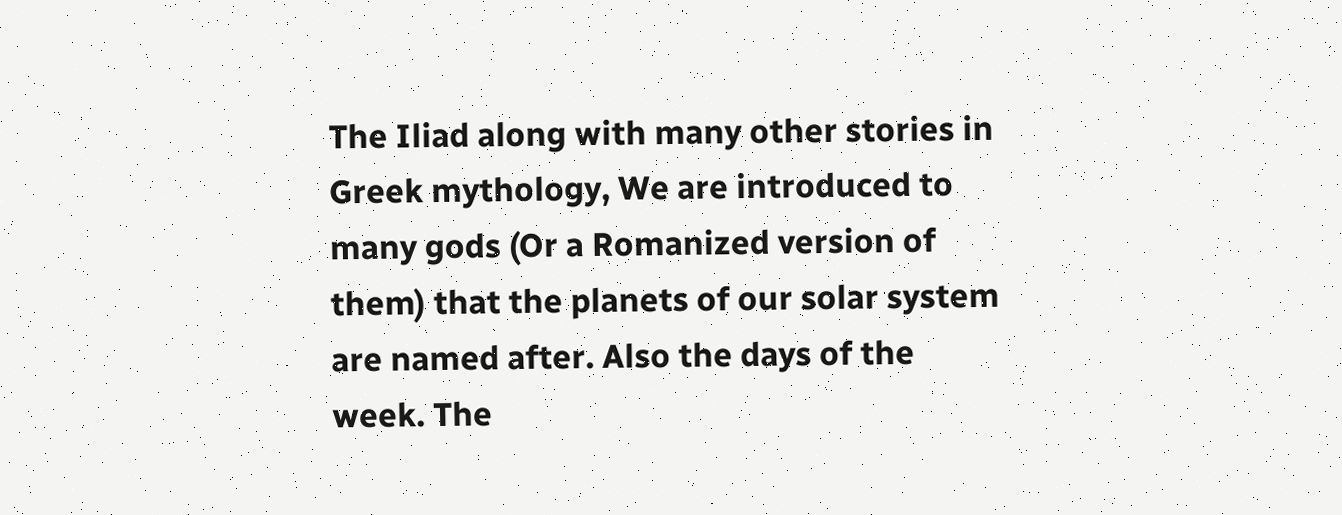The Iliad along with many other stories in Greek mythology, We are introduced to many gods (Or a Romanized version of them) that the planets of our solar system are named after. Also the days of the week. The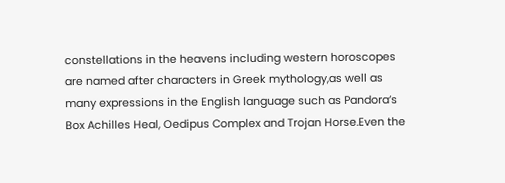constellations in the heavens including western horoscopes are named after characters in Greek mythology,as well as many expressions in the English language such as Pandora’s Box Achilles Heal, Oedipus Complex and Trojan Horse.Even the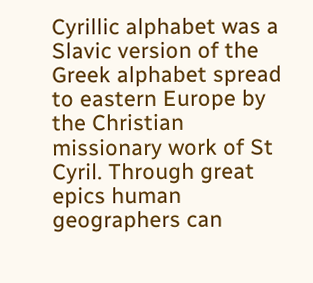Cyrillic alphabet was a Slavic version of the Greek alphabet spread to eastern Europe by the Christian missionary work of St Cyril. Through great epics human geographers can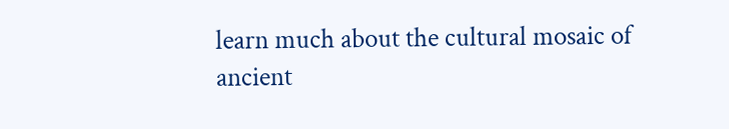learn much about the cultural mosaic of ancient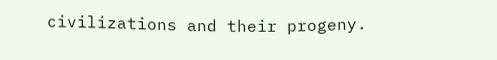civilizations and their progeny.